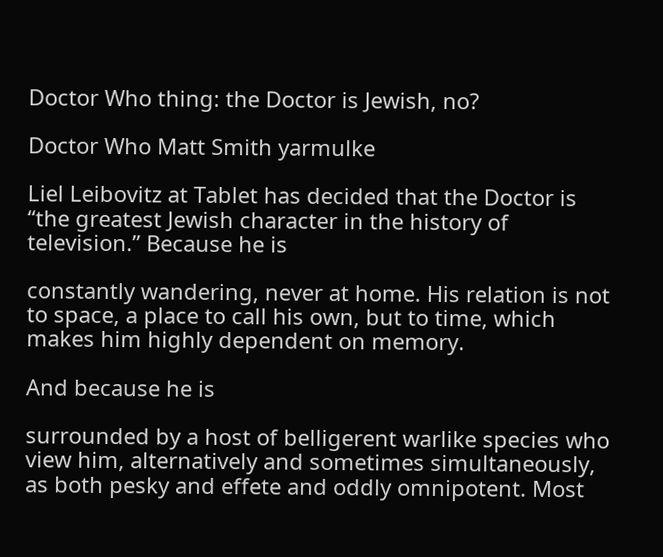Doctor Who thing: the Doctor is Jewish, no?

Doctor Who Matt Smith yarmulke

Liel Leibovitz at Tablet has decided that the Doctor is “the greatest Jewish character in the history of television.” Because he is

constantly wandering, never at home. His relation is not to space, a place to call his own, but to time, which makes him highly dependent on memory.

And because he is

surrounded by a host of belligerent warlike species who view him, alternatively and sometimes simultaneously, as both pesky and effete and oddly omnipotent. Most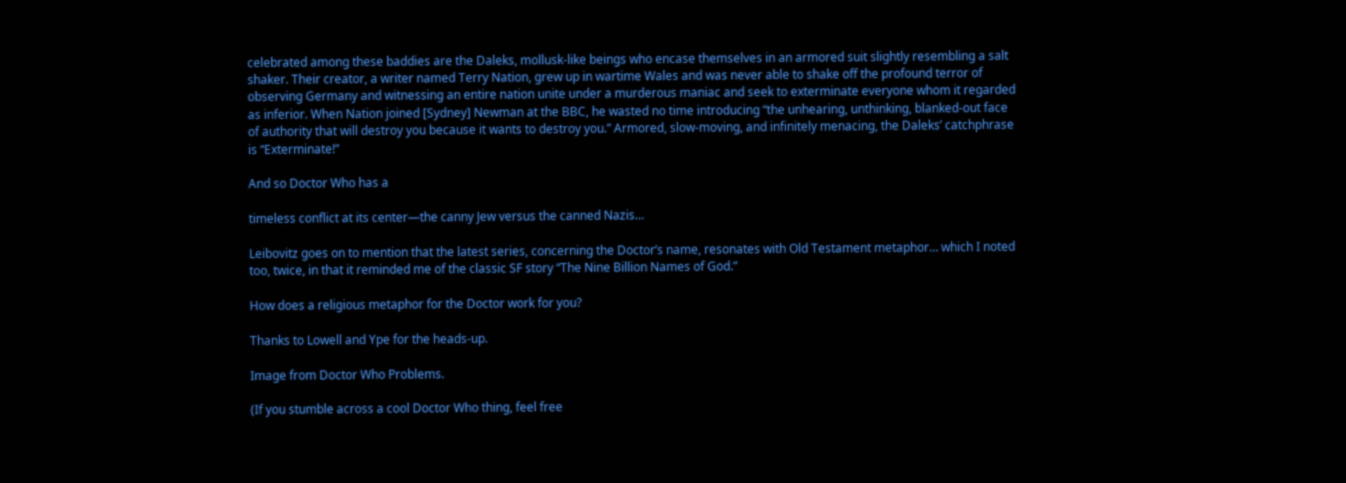celebrated among these baddies are the Daleks, mollusk-like beings who encase themselves in an armored suit slightly resembling a salt shaker. Their creator, a writer named Terry Nation, grew up in wartime Wales and was never able to shake off the profound terror of observing Germany and witnessing an entire nation unite under a murderous maniac and seek to exterminate everyone whom it regarded as inferior. When Nation joined [Sydney] Newman at the BBC, he wasted no time introducing “the unhearing, unthinking, blanked-out face of authority that will destroy you because it wants to destroy you.” Armored, slow-moving, and infinitely menacing, the Daleks’ catchphrase is “Exterminate!”

And so Doctor Who has a

timeless conflict at its center—the canny Jew versus the canned Nazis…

Leibovitz goes on to mention that the latest series, concerning the Doctor’s name, resonates with Old Testament metaphor… which I noted too, twice, in that it reminded me of the classic SF story “The Nine Billion Names of God.”

How does a religious metaphor for the Doctor work for you?

Thanks to Lowell and Ype for the heads-up.

Image from Doctor Who Problems.

(If you stumble across a cool Doctor Who thing, feel free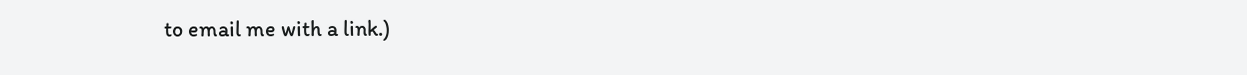to email me with a link.)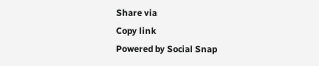Share via
Copy link
Powered by Social Snap